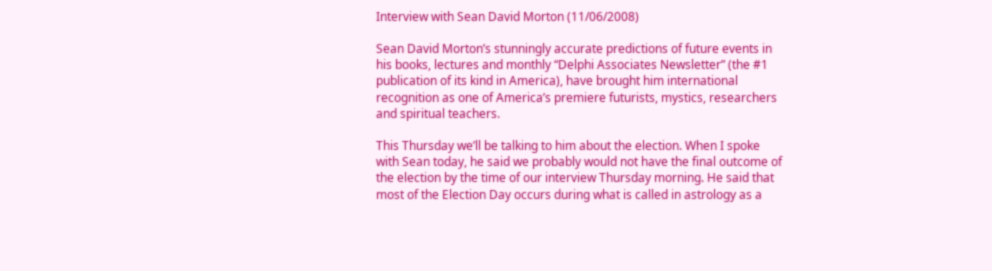Interview with Sean David Morton (11/06/2008)

Sean David Morton’s stunningly accurate predictions of future events in
his books, lectures and monthly “Delphi Associates Newsletter” (the #1
publication of its kind in America), have brought him international
recognition as one of America’s premiere futurists, mystics, researchers
and spiritual teachers.

This Thursday we’ll be talking to him about the election. When I spoke
with Sean today, he said we probably would not have the final outcome of
the election by the time of our interview Thursday morning. He said that
most of the Election Day occurs during what is called in astrology as a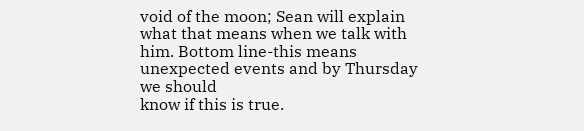void of the moon; Sean will explain what that means when we talk with
him. Bottom line-this means unexpected events and by Thursday we should
know if this is true.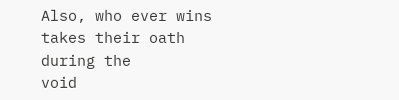Also, who ever wins takes their oath during the
void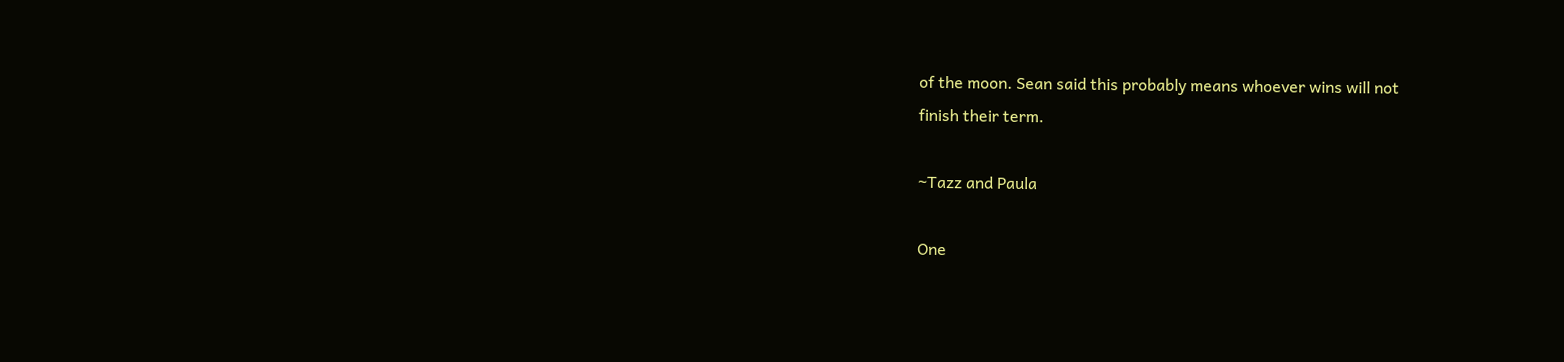of the moon. Sean said this probably means whoever wins will not
finish their term.

~Tazz and Paula

One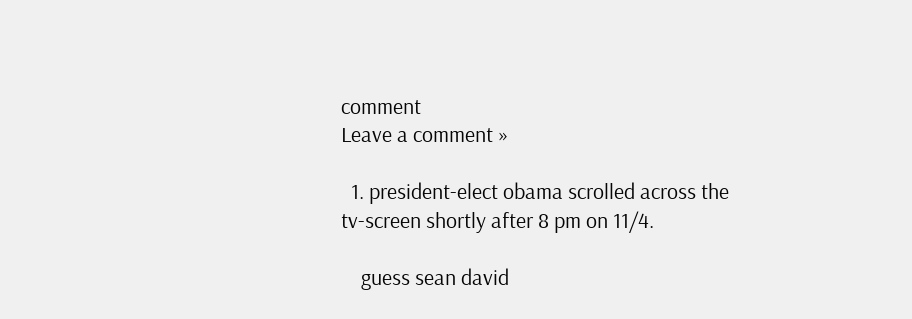comment
Leave a comment »

  1. president-elect obama scrolled across the tv-screen shortly after 8 pm on 11/4.

    guess sean david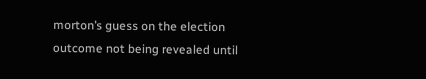morton’s guess on the election outcome not being revealed until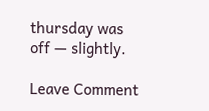thursday was off — slightly.

Leave Comment